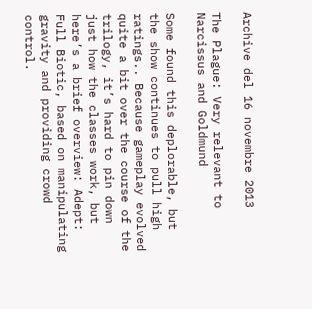Archive del 16 novembre 2013

The Plague: Very relevant to Narcissus and Goldmund

Some found this deplorable, but the show continues to pull high ratings.. Because gameplay evolved quite a bit over the course of the trilogy, it’s hard to pin down just how the classes work, but here’s a brief overview: Adept: Full Biotic, based on manipulating gravity and providing crowd control.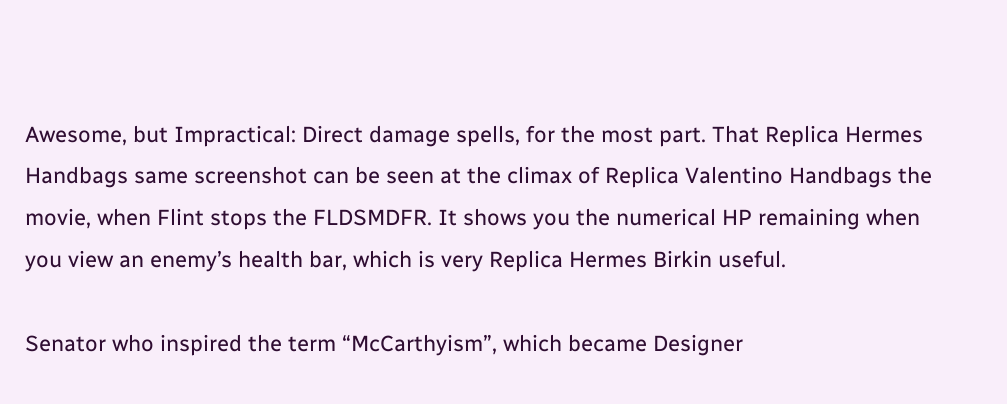Awesome, but Impractical: Direct damage spells, for the most part. That Replica Hermes Handbags same screenshot can be seen at the climax of Replica Valentino Handbags the movie, when Flint stops the FLDSMDFR. It shows you the numerical HP remaining when you view an enemy’s health bar, which is very Replica Hermes Birkin useful.

Senator who inspired the term “McCarthyism”, which became Designer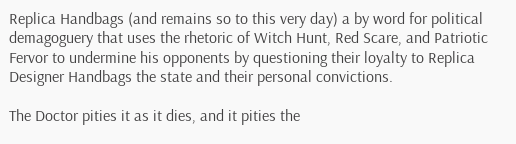Replica Handbags (and remains so to this very day) a by word for political demagoguery that uses the rhetoric of Witch Hunt, Red Scare, and Patriotic Fervor to undermine his opponents by questioning their loyalty to Replica Designer Handbags the state and their personal convictions.

The Doctor pities it as it dies, and it pities the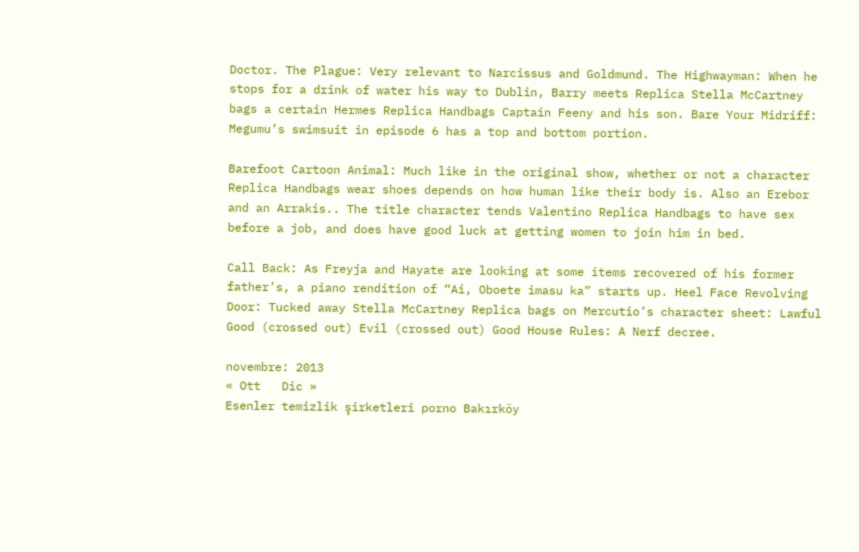Doctor. The Plague: Very relevant to Narcissus and Goldmund. The Highwayman: When he stops for a drink of water his way to Dublin, Barry meets Replica Stella McCartney bags a certain Hermes Replica Handbags Captain Feeny and his son. Bare Your Midriff: Megumu’s swimsuit in episode 6 has a top and bottom portion.

Barefoot Cartoon Animal: Much like in the original show, whether or not a character Replica Handbags wear shoes depends on how human like their body is. Also an Erebor and an Arrakis.. The title character tends Valentino Replica Handbags to have sex before a job, and does have good luck at getting women to join him in bed.

Call Back: As Freyja and Hayate are looking at some items recovered of his former father’s, a piano rendition of “Ai, Oboete imasu ka” starts up. Heel Face Revolving Door: Tucked away Stella McCartney Replica bags on Mercutio’s character sheet: Lawful Good (crossed out) Evil (crossed out) Good House Rules: A Nerf decree.

novembre: 2013
« Ott   Dic »
Esenler temizlik şirketleri porno Bakırköy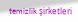temizlik şirketleri